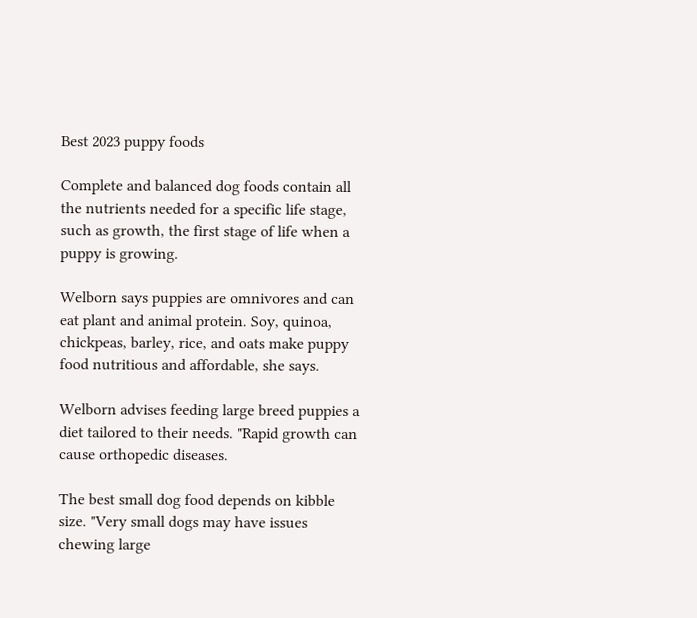Best 2023 puppy foods

Complete and balanced dog foods contain all the nutrients needed for a specific life stage, such as growth, the first stage of life when a puppy is growing.

Welborn says puppies are omnivores and can eat plant and animal protein. Soy, quinoa, chickpeas, barley, rice, and oats make puppy food nutritious and affordable, she says.

Welborn advises feeding large breed puppies a diet tailored to their needs. "Rapid growth can cause orthopedic diseases.

The best small dog food depends on kibble size. "Very small dogs may have issues chewing large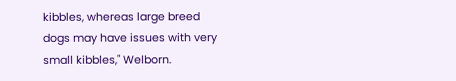kibbles, whereas large breed dogs may have issues with very small kibbles," Welborn.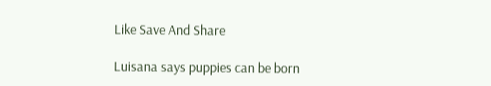Like Save And Share

Luisana says puppies can be born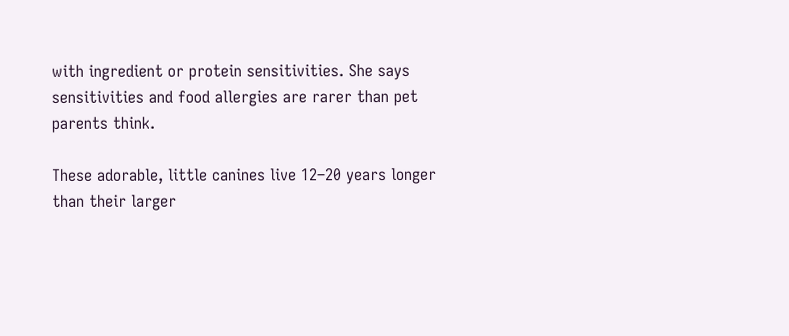with ingredient or protein sensitivities. She says sensitivities and food allergies are rarer than pet parents think.

These adorable, little canines live 12–20 years longer than their larger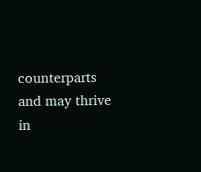counterparts and may thrive in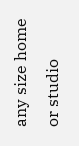any size home or studio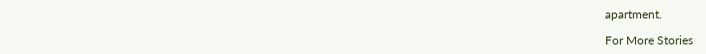apartment.

For More Stories